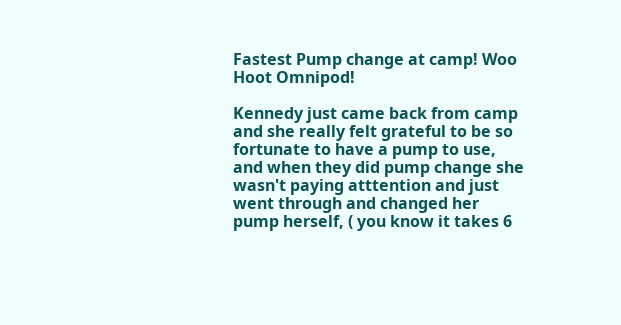Fastest Pump change at camp! Woo Hoot Omnipod!

Kennedy just came back from camp and she really felt grateful to be so fortunate to have a pump to use, and when they did pump change she wasn't paying atttention and just went through and changed her pump herself, ( you know it takes 6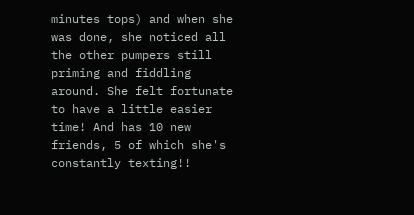minutes tops) and when she was done, she noticed all the other pumpers still priming and fiddling around. She felt fortunate to have a little easier time! And has 10 new friends, 5 of which she's constantly texting!!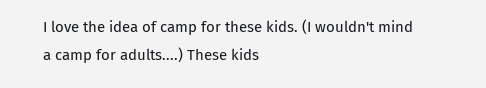I love the idea of camp for these kids. (I wouldn't mind a camp for adults....) These kids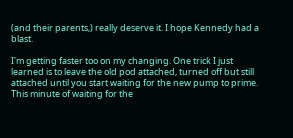(and their parents,) really deserve it. I hope Kennedy had a blast.

I'm getting faster too on my changing. One trick I just learned is to leave the old pod attached, turned off but still attached until you start waiting for the new pump to prime. This minute of waiting for the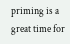priming is a great time for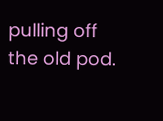pulling off the old pod.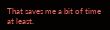That saves me a bit of time at least.